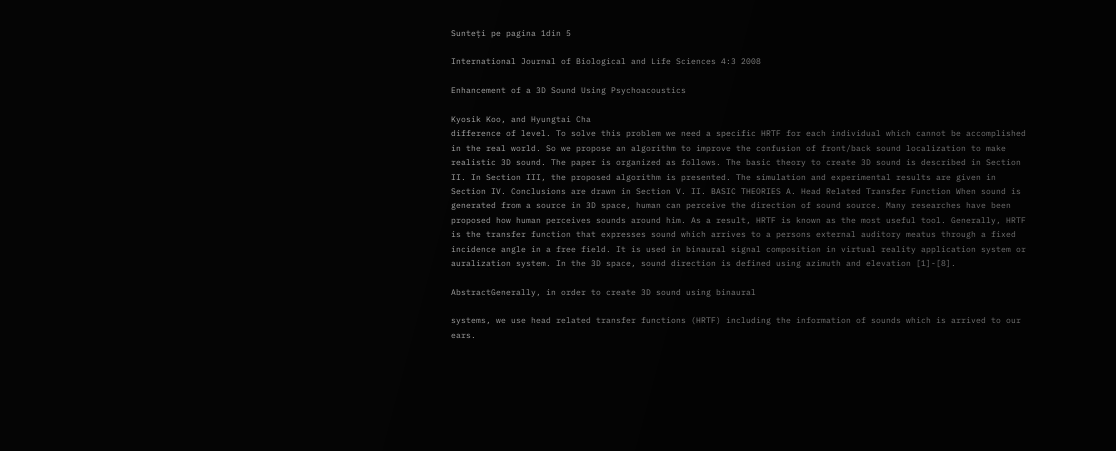Sunteți pe pagina 1din 5

International Journal of Biological and Life Sciences 4:3 2008

Enhancement of a 3D Sound Using Psychoacoustics

Kyosik Koo, and Hyungtai Cha
difference of level. To solve this problem we need a specific HRTF for each individual which cannot be accomplished in the real world. So we propose an algorithm to improve the confusion of front/back sound localization to make realistic 3D sound. The paper is organized as follows. The basic theory to create 3D sound is described in Section II. In Section III, the proposed algorithm is presented. The simulation and experimental results are given in Section IV. Conclusions are drawn in Section V. II. BASIC THEORIES A. Head Related Transfer Function When sound is generated from a source in 3D space, human can perceive the direction of sound source. Many researches have been proposed how human perceives sounds around him. As a result, HRTF is known as the most useful tool. Generally, HRTF is the transfer function that expresses sound which arrives to a persons external auditory meatus through a fixed incidence angle in a free field. It is used in binaural signal composition in virtual reality application system or auralization system. In the 3D space, sound direction is defined using azimuth and elevation [1]-[8].

AbstractGenerally, in order to create 3D sound using binaural

systems, we use head related transfer functions (HRTF) including the information of sounds which is arrived to our ears.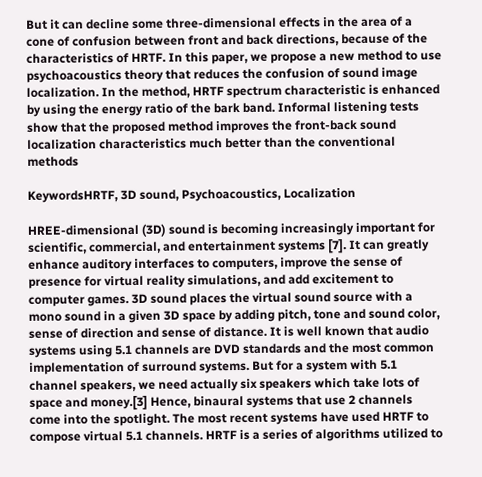But it can decline some three-dimensional effects in the area of a cone of confusion between front and back directions, because of the characteristics of HRTF. In this paper, we propose a new method to use psychoacoustics theory that reduces the confusion of sound image localization. In the method, HRTF spectrum characteristic is enhanced by using the energy ratio of the bark band. Informal listening tests show that the proposed method improves the front-back sound localization characteristics much better than the conventional methods

KeywordsHRTF, 3D sound, Psychoacoustics, Localization

HREE-dimensional (3D) sound is becoming increasingly important for scientific, commercial, and entertainment systems [7]. It can greatly enhance auditory interfaces to computers, improve the sense of presence for virtual reality simulations, and add excitement to computer games. 3D sound places the virtual sound source with a mono sound in a given 3D space by adding pitch, tone and sound color, sense of direction and sense of distance. It is well known that audio systems using 5.1 channels are DVD standards and the most common implementation of surround systems. But for a system with 5.1 channel speakers, we need actually six speakers which take lots of space and money.[3] Hence, binaural systems that use 2 channels come into the spotlight. The most recent systems have used HRTF to compose virtual 5.1 channels. HRTF is a series of algorithms utilized to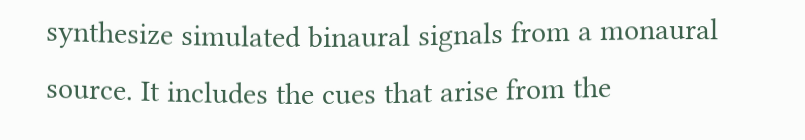synthesize simulated binaural signals from a monaural source. It includes the cues that arise from the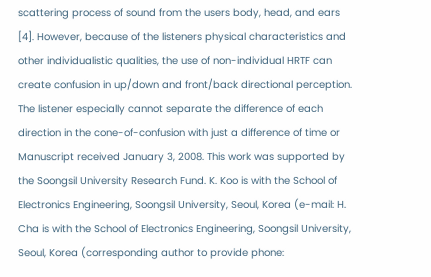scattering process of sound from the users body, head, and ears [4]. However, because of the listeners physical characteristics and other individualistic qualities, the use of non-individual HRTF can create confusion in up/down and front/back directional perception. The listener especially cannot separate the difference of each direction in the cone-of-confusion with just a difference of time or
Manuscript received January 3, 2008. This work was supported by the Soongsil University Research Fund. K. Koo is with the School of Electronics Engineering, Soongsil University, Seoul, Korea (e-mail: H. Cha is with the School of Electronics Engineering, Soongsil University, Seoul, Korea (corresponding author to provide phone: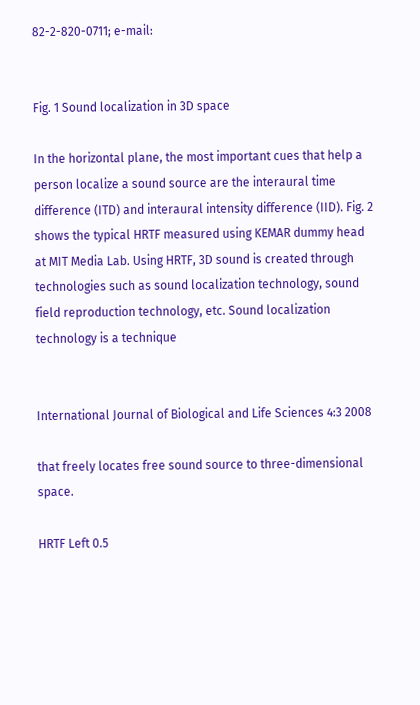82-2-820-0711; e-mail:


Fig. 1 Sound localization in 3D space

In the horizontal plane, the most important cues that help a person localize a sound source are the interaural time difference (ITD) and interaural intensity difference (IID). Fig. 2 shows the typical HRTF measured using KEMAR dummy head at MIT Media Lab. Using HRTF, 3D sound is created through technologies such as sound localization technology, sound field reproduction technology, etc. Sound localization technology is a technique


International Journal of Biological and Life Sciences 4:3 2008

that freely locates free sound source to three-dimensional space.

HRTF Left 0.5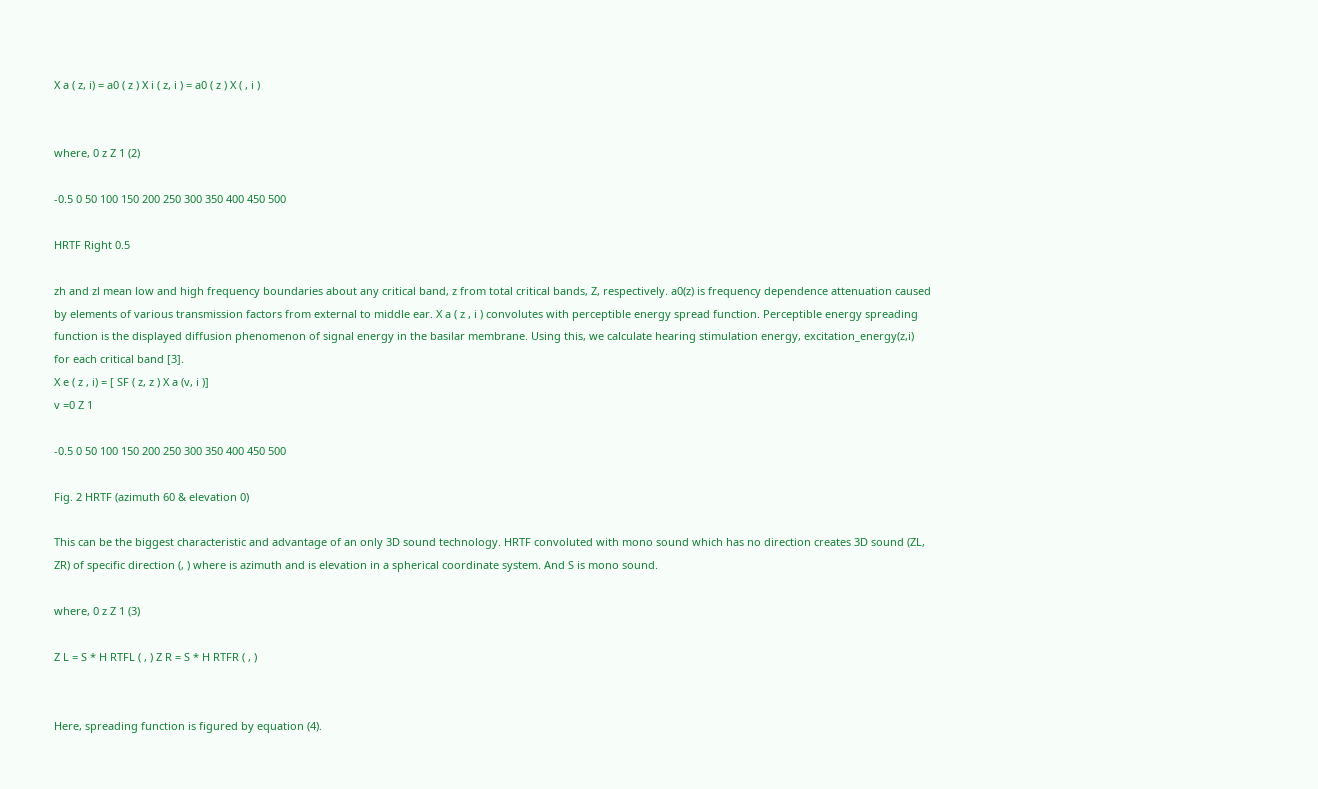X a ( z, i) = a0 ( z ) X i ( z, i ) = a0 ( z ) X ( , i )


where, 0 z Z 1 (2)

-0.5 0 50 100 150 200 250 300 350 400 450 500

HRTF Right 0.5

zh and zl mean low and high frequency boundaries about any critical band, z from total critical bands, Z, respectively. a0(z) is frequency dependence attenuation caused by elements of various transmission factors from external to middle ear. X a ( z , i ) convolutes with perceptible energy spread function. Perceptible energy spreading function is the displayed diffusion phenomenon of signal energy in the basilar membrane. Using this, we calculate hearing stimulation energy, excitation_energy(z,i) for each critical band [3].
X e ( z , i) = [ SF ( z, z ) X a (v, i )]
v =0 Z 1

-0.5 0 50 100 150 200 250 300 350 400 450 500

Fig. 2 HRTF (azimuth 60 & elevation 0)

This can be the biggest characteristic and advantage of an only 3D sound technology. HRTF convoluted with mono sound which has no direction creates 3D sound (ZL, ZR) of specific direction (, ) where is azimuth and is elevation in a spherical coordinate system. And S is mono sound.

where, 0 z Z 1 (3)

Z L = S * H RTFL ( , ) Z R = S * H RTFR ( , )


Here, spreading function is figured by equation (4).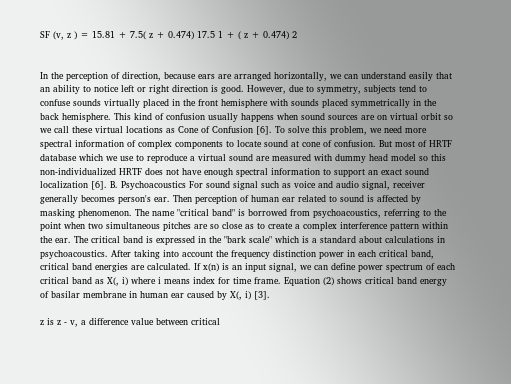SF (v, z ) = 15.81 + 7.5( z + 0.474) 17.5 1 + ( z + 0.474) 2


In the perception of direction, because ears are arranged horizontally, we can understand easily that an ability to notice left or right direction is good. However, due to symmetry, subjects tend to confuse sounds virtually placed in the front hemisphere with sounds placed symmetrically in the back hemisphere. This kind of confusion usually happens when sound sources are on virtual orbit so we call these virtual locations as Cone of Confusion [6]. To solve this problem, we need more spectral information of complex components to locate sound at cone of confusion. But most of HRTF database which we use to reproduce a virtual sound are measured with dummy head model so this non-individualized HRTF does not have enough spectral information to support an exact sound localization [6]. B. Psychoacoustics For sound signal such as voice and audio signal, receiver generally becomes person's ear. Then perception of human ear related to sound is affected by masking phenomenon. The name "critical band" is borrowed from psychoacoustics, referring to the point when two simultaneous pitches are so close as to create a complex interference pattern within the ear. The critical band is expressed in the "bark scale" which is a standard about calculations in psychoacoustics. After taking into account the frequency distinction power in each critical band, critical band energies are calculated. If x(n) is an input signal, we can define power spectrum of each critical band as X(, i) where i means index for time frame. Equation (2) shows critical band energy of basilar membrane in human ear caused by X(, i) [3].

z is z - v, a difference value between critical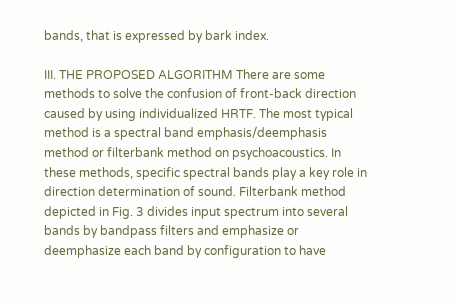bands, that is expressed by bark index.

III. THE PROPOSED ALGORITHM There are some methods to solve the confusion of front-back direction caused by using individualized HRTF. The most typical method is a spectral band emphasis/deemphasis method or filterbank method on psychoacoustics. In these methods, specific spectral bands play a key role in direction determination of sound. Filterbank method depicted in Fig. 3 divides input spectrum into several bands by bandpass filters and emphasize or deemphasize each band by configuration to have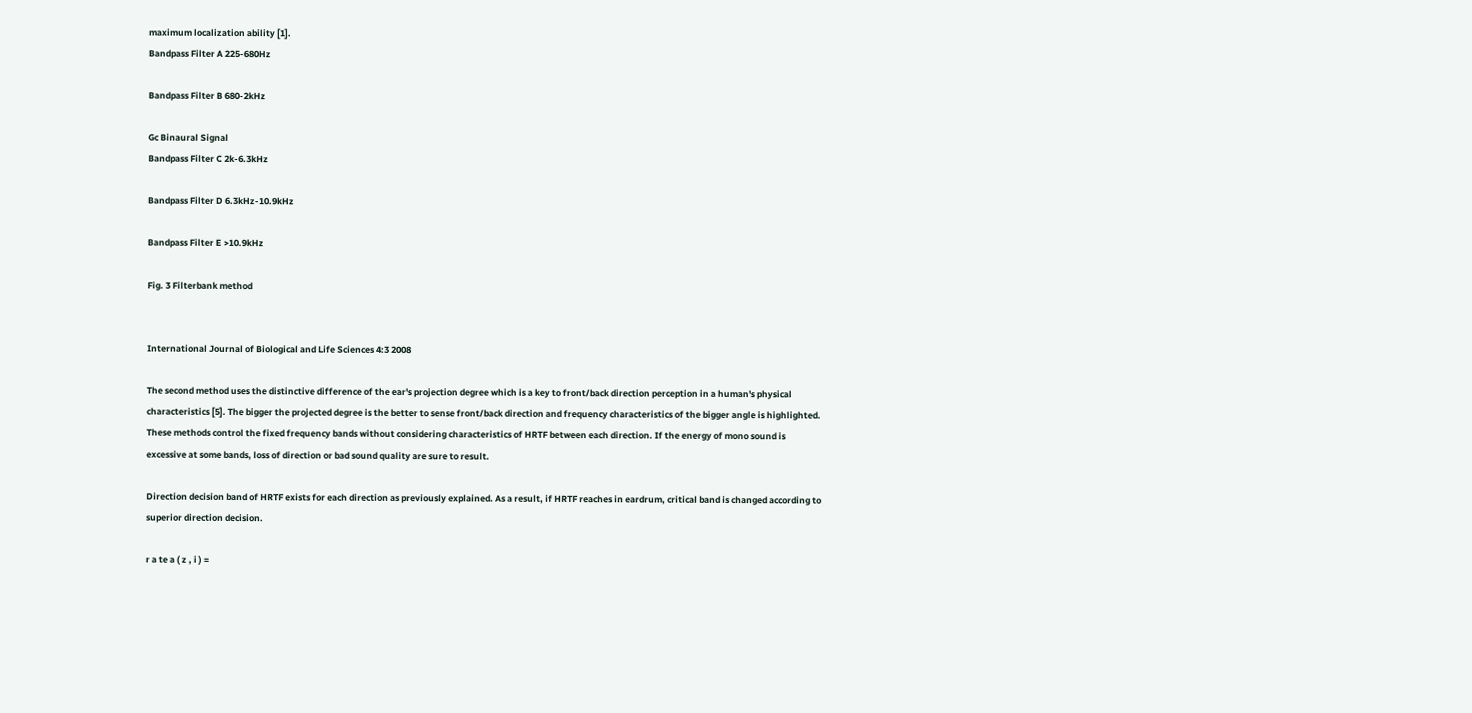maximum localization ability [1].
Bandpass Filter A 225-680Hz

Bandpass Filter B 680-2kHz

Gc Binaural Signal
Bandpass Filter C 2k-6.3kHz

Bandpass Filter D 6.3kHz-10.9kHz

Bandpass Filter E >10.9kHz

Fig. 3 Filterbank method


International Journal of Biological and Life Sciences 4:3 2008

The second method uses the distinctive difference of the ear's projection degree which is a key to front/back direction perception in a human's physical characteristics [5]. The bigger the projected degree is the better to sense front/back direction and frequency characteristics of the bigger angle is highlighted. These methods control the fixed frequency bands without considering characteristics of HRTF between each direction. If the energy of mono sound is excessive at some bands, loss of direction or bad sound quality are sure to result.

Direction decision band of HRTF exists for each direction as previously explained. As a result, if HRTF reaches in eardrum, critical band is changed according to superior direction decision.

r a te a ( z , i ) =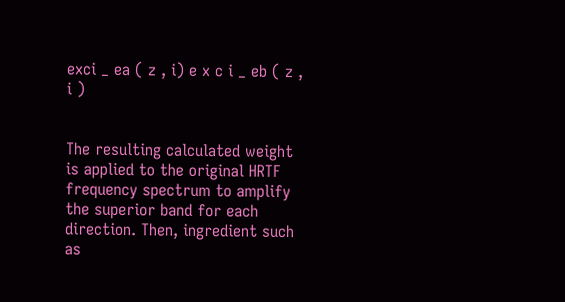exci _ ea ( z , i) e x c i _ eb ( z , i )


The resulting calculated weight is applied to the original HRTF frequency spectrum to amplify the superior band for each direction. Then, ingredient such as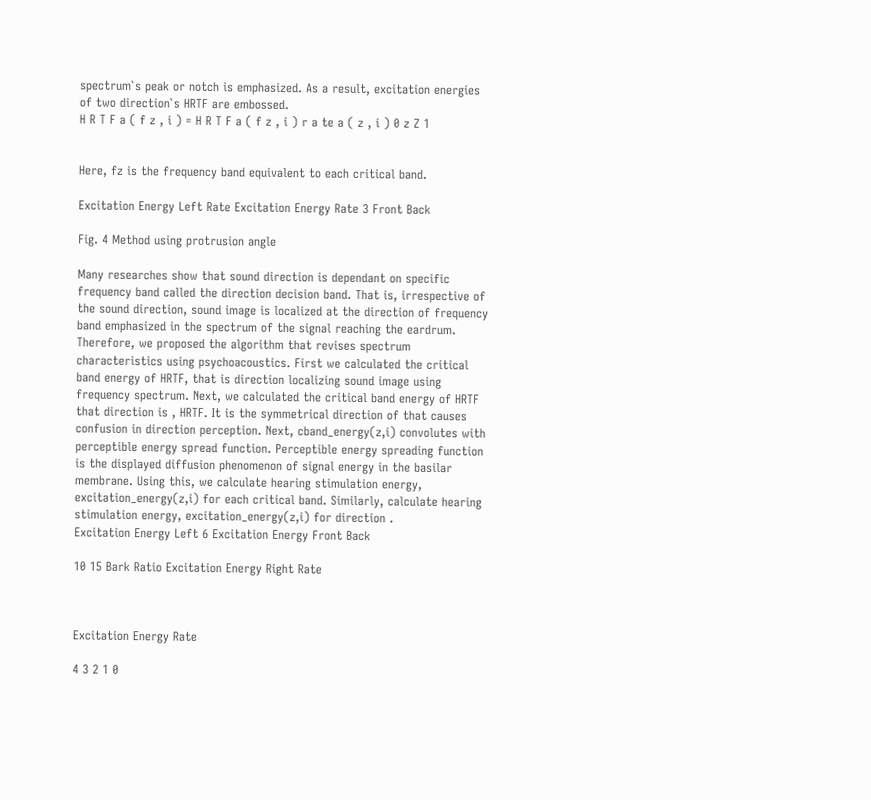spectrum`s peak or notch is emphasized. As a result, excitation energies of two direction`s HRTF are embossed.
H R T F a ( f z , i ) = H R T F a ( f z , i ) r a te a ( z , i ) 0 z Z 1


Here, fz is the frequency band equivalent to each critical band.

Excitation Energy Left Rate Excitation Energy Rate 3 Front Back

Fig. 4 Method using protrusion angle

Many researches show that sound direction is dependant on specific frequency band called the direction decision band. That is, irrespective of the sound direction, sound image is localized at the direction of frequency band emphasized in the spectrum of the signal reaching the eardrum. Therefore, we proposed the algorithm that revises spectrum characteristics using psychoacoustics. First we calculated the critical band energy of HRTF, that is direction localizing sound image using frequency spectrum. Next, we calculated the critical band energy of HRTF that direction is , HRTF. It is the symmetrical direction of that causes confusion in direction perception. Next, cband_energy(z,i) convolutes with perceptible energy spread function. Perceptible energy spreading function is the displayed diffusion phenomenon of signal energy in the basilar membrane. Using this, we calculate hearing stimulation energy, excitation_energy(z,i) for each critical band. Similarly, calculate hearing stimulation energy, excitation_energy(z,i) for direction .
Excitation Energy Left 6 Excitation Energy Front Back

10 15 Bark Ratio Excitation Energy Right Rate



Excitation Energy Rate

4 3 2 1 0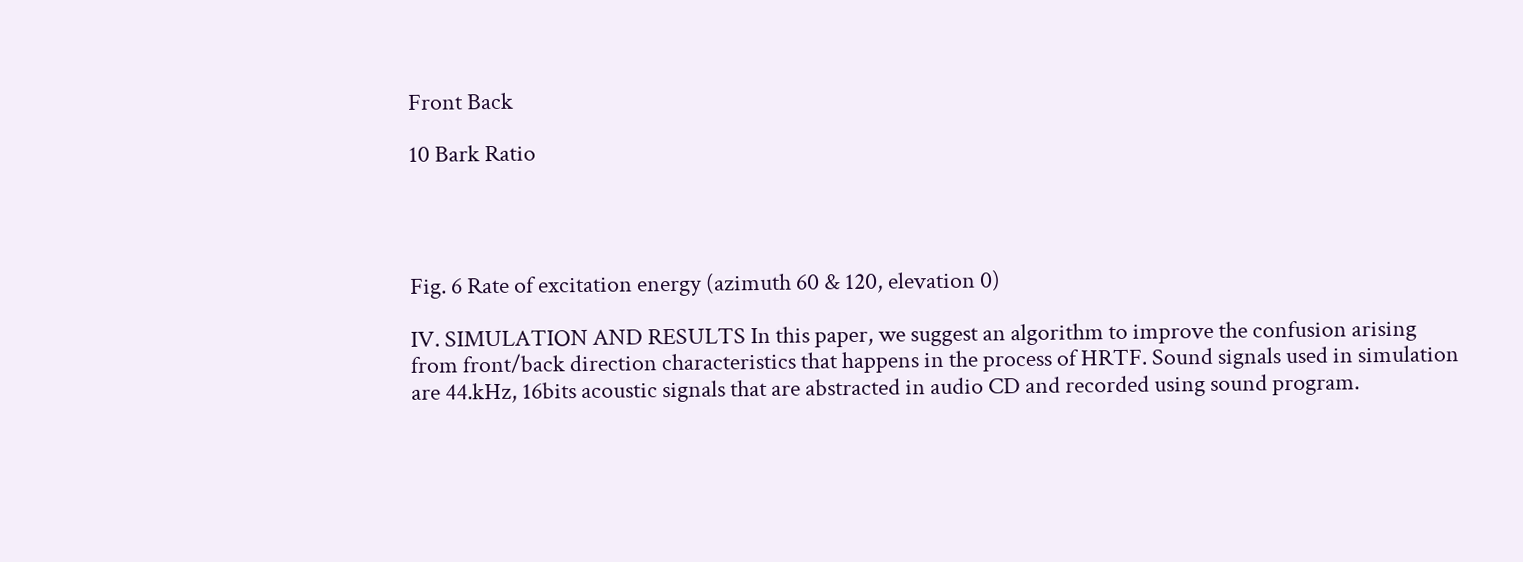Front Back

10 Bark Ratio




Fig. 6 Rate of excitation energy (azimuth 60 & 120, elevation 0)

IV. SIMULATION AND RESULTS In this paper, we suggest an algorithm to improve the confusion arising from front/back direction characteristics that happens in the process of HRTF. Sound signals used in simulation are 44.kHz, 16bits acoustic signals that are abstracted in audio CD and recorded using sound program.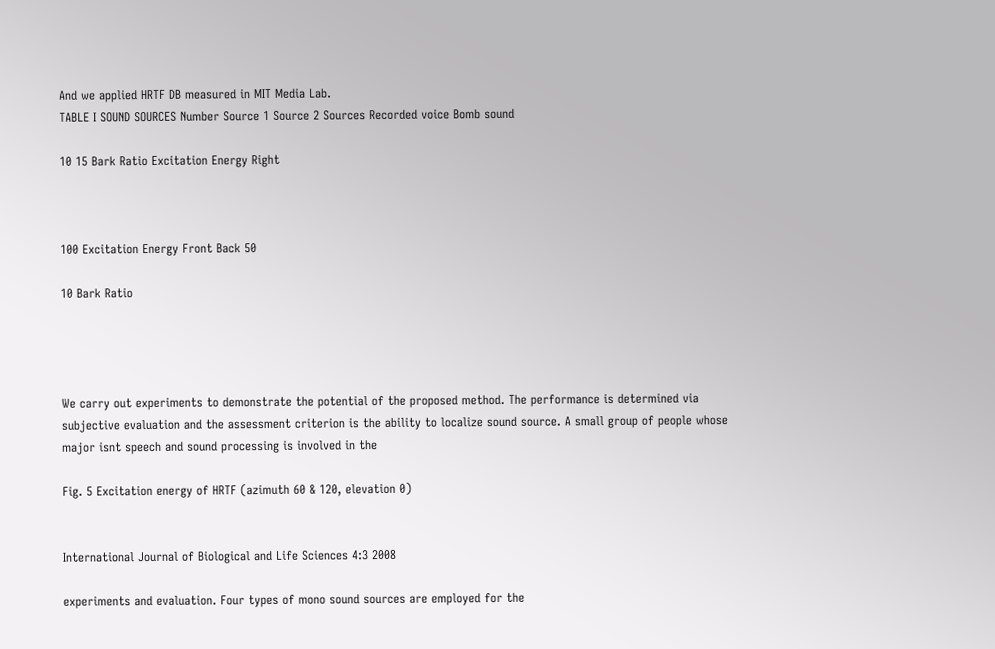And we applied HRTF DB measured in MIT Media Lab.
TABLE I SOUND SOURCES Number Source 1 Source 2 Sources Recorded voice Bomb sound

10 15 Bark Ratio Excitation Energy Right



100 Excitation Energy Front Back 50

10 Bark Ratio




We carry out experiments to demonstrate the potential of the proposed method. The performance is determined via subjective evaluation and the assessment criterion is the ability to localize sound source. A small group of people whose major isnt speech and sound processing is involved in the

Fig. 5 Excitation energy of HRTF (azimuth 60 & 120, elevation 0)


International Journal of Biological and Life Sciences 4:3 2008

experiments and evaluation. Four types of mono sound sources are employed for the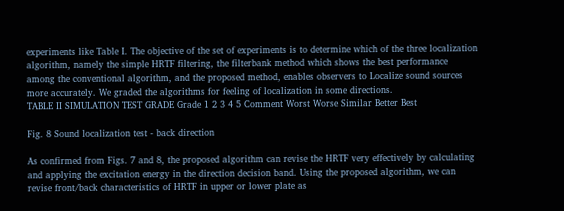experiments like Table I. The objective of the set of experiments is to determine which of the three localization algorithm, namely the simple HRTF filtering, the filterbank method which shows the best performance among the conventional algorithm, and the proposed method, enables observers to Localize sound sources more accurately. We graded the algorithms for feeling of localization in some directions.
TABLE II SIMULATION TEST GRADE Grade 1 2 3 4 5 Comment Worst Worse Similar Better Best

Fig. 8 Sound localization test - back direction

As confirmed from Figs. 7 and 8, the proposed algorithm can revise the HRTF very effectively by calculating and applying the excitation energy in the direction decision band. Using the proposed algorithm, we can revise front/back characteristics of HRTF in upper or lower plate as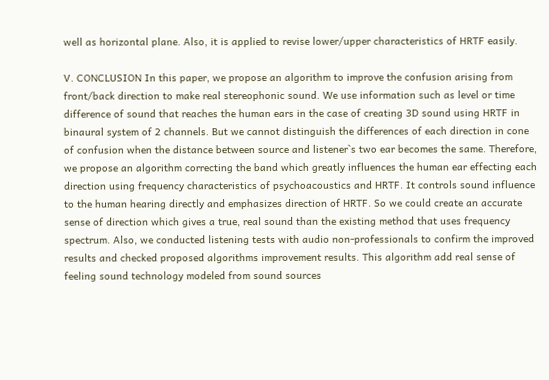well as horizontal plane. Also, it is applied to revise lower/upper characteristics of HRTF easily.

V. CONCLUSION In this paper, we propose an algorithm to improve the confusion arising from front/back direction to make real stereophonic sound. We use information such as level or time difference of sound that reaches the human ears in the case of creating 3D sound using HRTF in binaural system of 2 channels. But we cannot distinguish the differences of each direction in cone of confusion when the distance between source and listener`s two ear becomes the same. Therefore, we propose an algorithm correcting the band which greatly influences the human ear effecting each direction using frequency characteristics of psychoacoustics and HRTF. It controls sound influence to the human hearing directly and emphasizes direction of HRTF. So we could create an accurate sense of direction which gives a true, real sound than the existing method that uses frequency spectrum. Also, we conducted listening tests with audio non-professionals to confirm the improved results and checked proposed algorithms improvement results. This algorithm add real sense of feeling sound technology modeled from sound sources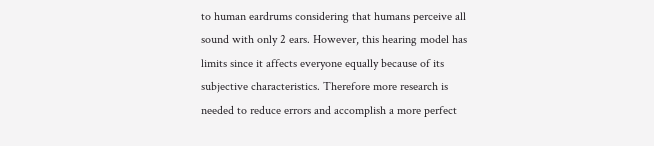to human eardrums considering that humans perceive all sound with only 2 ears. However, this hearing model has limits since it affects everyone equally because of its subjective characteristics. Therefore more research is needed to reduce errors and accomplish a more perfect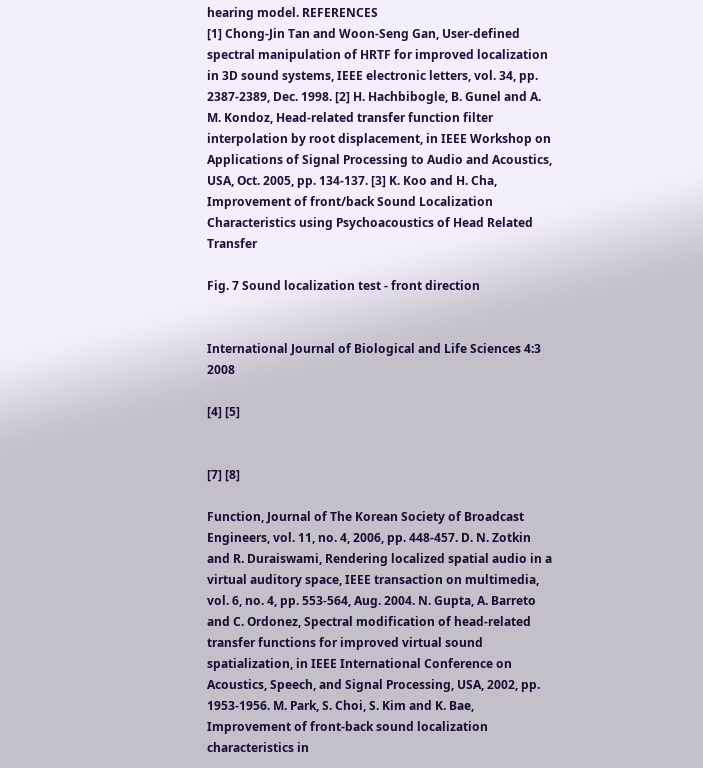hearing model. REFERENCES
[1] Chong-Jin Tan and Woon-Seng Gan, User-defined spectral manipulation of HRTF for improved localization in 3D sound systems, IEEE electronic letters, vol. 34, pp. 2387-2389, Dec. 1998. [2] H. Hachbibogle, B. Gunel and A. M. Kondoz, Head-related transfer function filter interpolation by root displacement, in IEEE Workshop on Applications of Signal Processing to Audio and Acoustics, USA, Oct. 2005, pp. 134-137. [3] K. Koo and H. Cha, Improvement of front/back Sound Localization Characteristics using Psychoacoustics of Head Related Transfer

Fig. 7 Sound localization test - front direction


International Journal of Biological and Life Sciences 4:3 2008

[4] [5]


[7] [8]

Function, Journal of The Korean Society of Broadcast Engineers, vol. 11, no. 4, 2006, pp. 448-457. D. N. Zotkin and R. Duraiswami, Rendering localized spatial audio in a virtual auditory space, IEEE transaction on multimedia, vol. 6, no. 4, pp. 553-564, Aug. 2004. N. Gupta, A. Barreto and C. Ordonez, Spectral modification of head-related transfer functions for improved virtual sound spatialization, in IEEE International Conference on Acoustics, Speech, and Signal Processing, USA, 2002, pp. 1953-1956. M. Park, S. Choi, S. Kim and K. Bae, Improvement of front-back sound localization characteristics in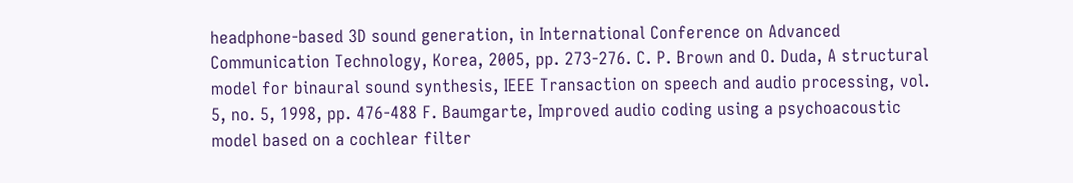headphone-based 3D sound generation, in International Conference on Advanced Communication Technology, Korea, 2005, pp. 273-276. C. P. Brown and O. Duda, A structural model for binaural sound synthesis, IEEE Transaction on speech and audio processing, vol. 5, no. 5, 1998, pp. 476-488 F. Baumgarte, Improved audio coding using a psychoacoustic model based on a cochlear filter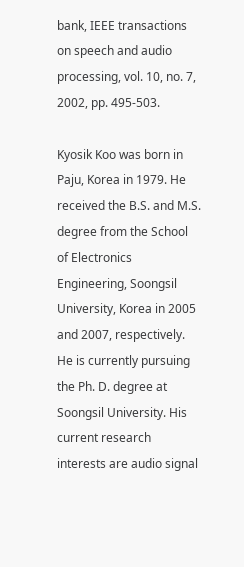bank, IEEE transactions on speech and audio processing, vol. 10, no. 7, 2002, pp. 495-503.

Kyosik Koo was born in Paju, Korea in 1979. He received the B.S. and M.S. degree from the School of Electronics Engineering, Soongsil University, Korea in 2005 and 2007, respectively. He is currently pursuing the Ph. D. degree at Soongsil University. His current research interests are audio signal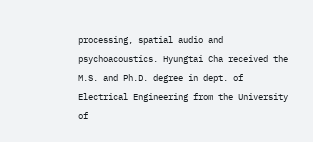processing, spatial audio and psychoacoustics. Hyungtai Cha received the M.S. and Ph.D. degree in dept. of Electrical Engineering from the University of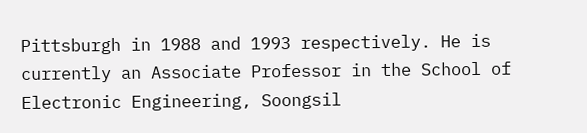Pittsburgh in 1988 and 1993 respectively. He is currently an Associate Professor in the School of Electronic Engineering, Soongsil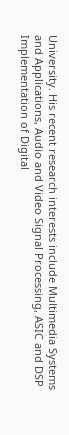University. His recent research interests include Multimedia Systems and Applications, Audio and Video Signal Processing, ASIC and DSP Implementation of Digital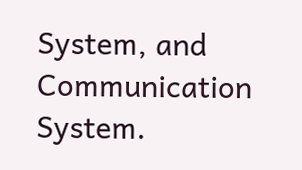System, and Communication System.